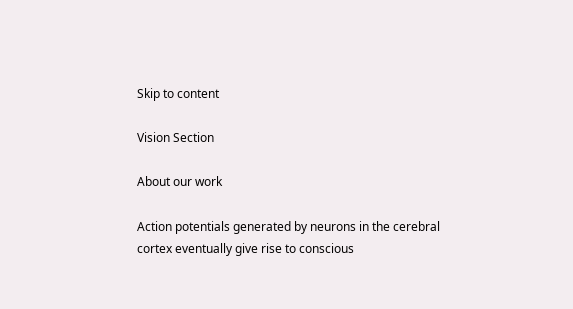Skip to content

Vision Section

About our work

Action potentials generated by neurons in the cerebral cortex eventually give rise to conscious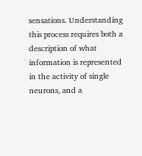sensations. Understanding this process requires both a description of what information is represented in the activity of single neurons, and a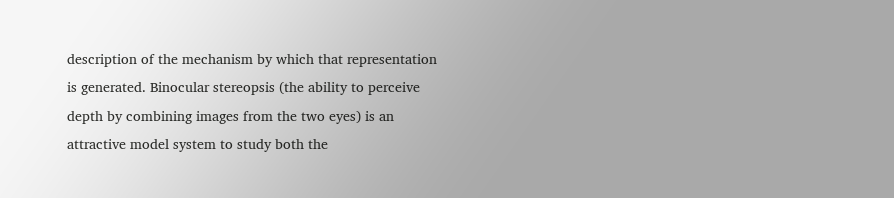description of the mechanism by which that representation is generated. Binocular stereopsis (the ability to perceive depth by combining images from the two eyes) is an attractive model system to study both the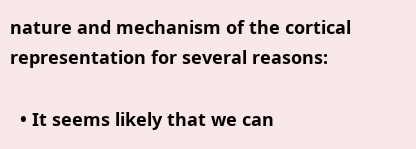nature and mechanism of the cortical representation for several reasons:

  • It seems likely that we can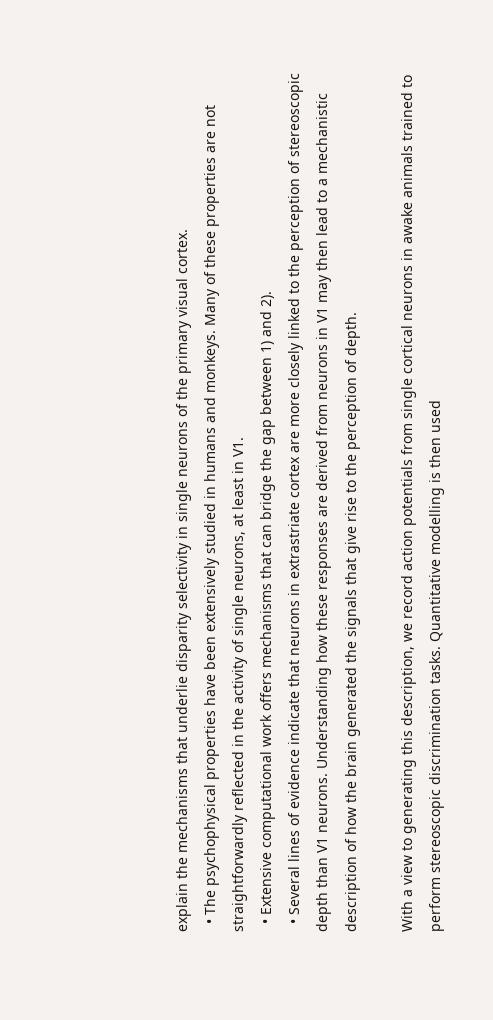explain the mechanisms that underlie disparity selectivity in single neurons of the primary visual cortex.
  • The psychophysical properties have been extensively studied in humans and monkeys. Many of these properties are not straightforwardly reflected in the activity of single neurons, at least in V1.
  • Extensive computational work offers mechanisms that can bridge the gap between 1) and 2).
  • Several lines of evidence indicate that neurons in extrastriate cortex are more closely linked to the perception of stereoscopic depth than V1 neurons. Understanding how these responses are derived from neurons in V1 may then lead to a mechanistic description of how the brain generated the signals that give rise to the perception of depth.

With a view to generating this description, we record action potentials from single cortical neurons in awake animals trained to perform stereoscopic discrimination tasks. Quantitative modelling is then used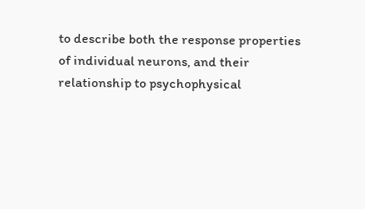to describe both the response properties of individual neurons, and their relationship to psychophysical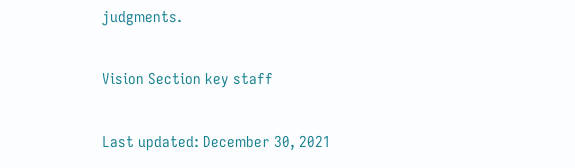judgments.

Vision Section key staff

Last updated: December 30, 2021